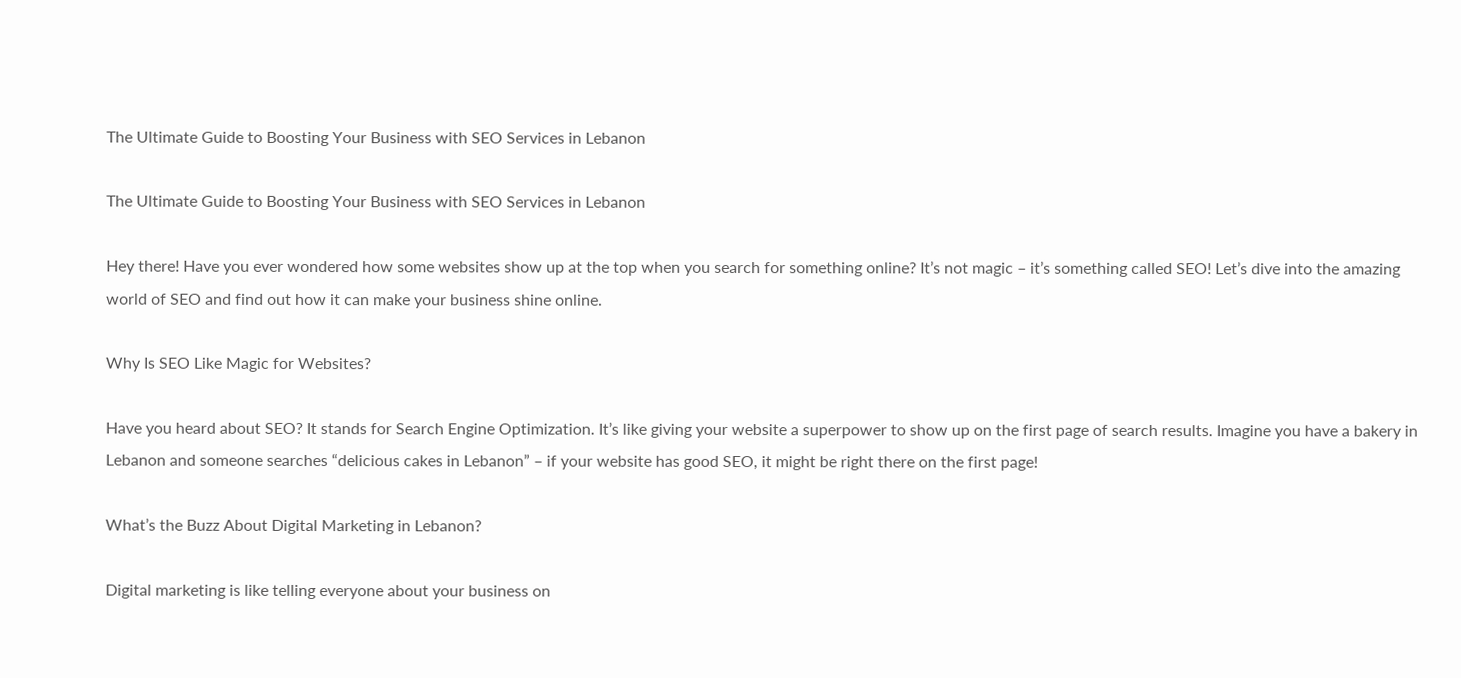The Ultimate Guide to Boosting Your Business with SEO Services in Lebanon

The Ultimate Guide to Boosting Your Business with SEO Services in Lebanon

Hey there! Have you ever wondered how some websites show up at the top when you search for something online? It’s not magic – it’s something called SEO! Let’s dive into the amazing world of SEO and find out how it can make your business shine online.

Why Is SEO Like Magic for Websites?

Have you heard about SEO? It stands for Search Engine Optimization. It’s like giving your website a superpower to show up on the first page of search results. Imagine you have a bakery in Lebanon and someone searches “delicious cakes in Lebanon” – if your website has good SEO, it might be right there on the first page!

What’s the Buzz About Digital Marketing in Lebanon?

Digital marketing is like telling everyone about your business on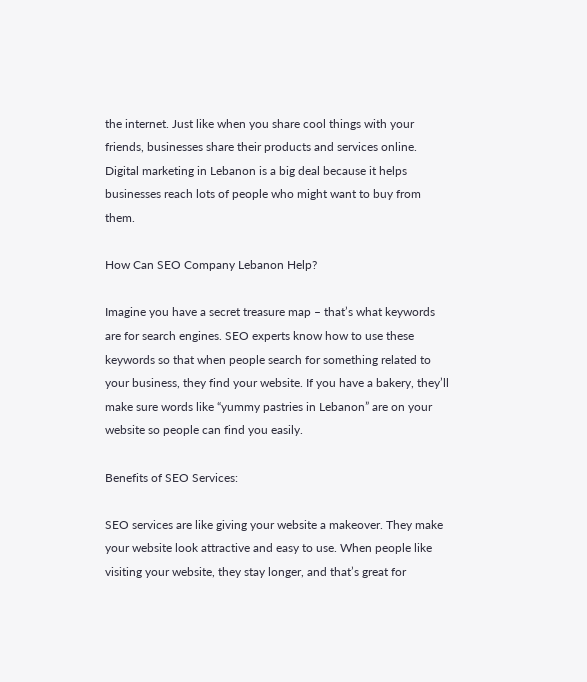the internet. Just like when you share cool things with your friends, businesses share their products and services online. Digital marketing in Lebanon is a big deal because it helps businesses reach lots of people who might want to buy from them.

How Can SEO Company Lebanon Help?

Imagine you have a secret treasure map – that’s what keywords are for search engines. SEO experts know how to use these keywords so that when people search for something related to your business, they find your website. If you have a bakery, they’ll make sure words like “yummy pastries in Lebanon” are on your website so people can find you easily.

Benefits of SEO Services:

SEO services are like giving your website a makeover. They make your website look attractive and easy to use. When people like visiting your website, they stay longer, and that’s great for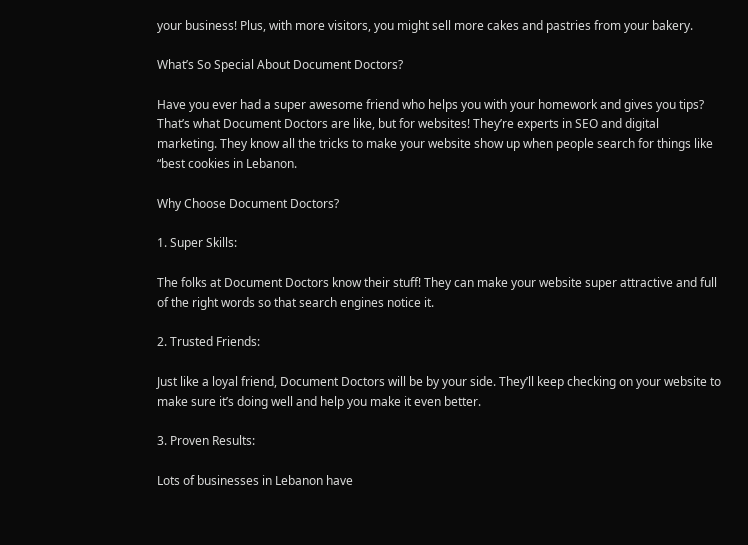your business! Plus, with more visitors, you might sell more cakes and pastries from your bakery.

What’s So Special About Document Doctors?

Have you ever had a super awesome friend who helps you with your homework and gives you tips? That’s what Document Doctors are like, but for websites! They’re experts in SEO and digital marketing. They know all the tricks to make your website show up when people search for things like “best cookies in Lebanon.

Why Choose Document Doctors?

1. Super Skills:

The folks at Document Doctors know their stuff! They can make your website super attractive and full of the right words so that search engines notice it.

2. Trusted Friends:

Just like a loyal friend, Document Doctors will be by your side. They’ll keep checking on your website to make sure it’s doing well and help you make it even better.

3. Proven Results:

Lots of businesses in Lebanon have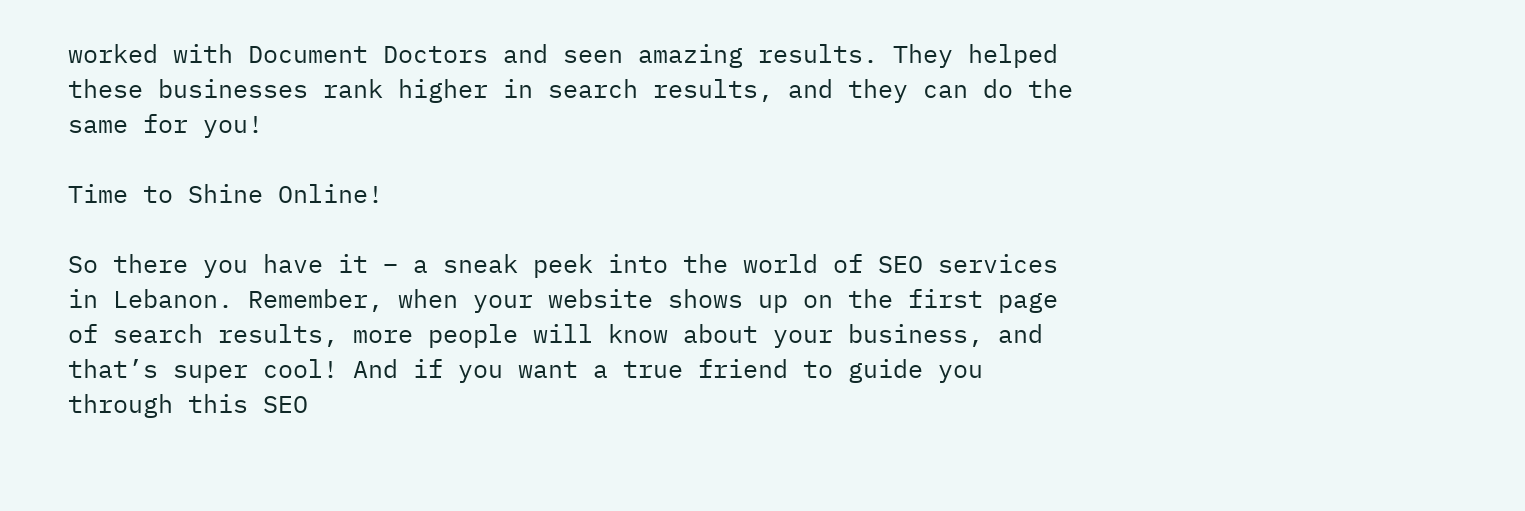worked with Document Doctors and seen amazing results. They helped these businesses rank higher in search results, and they can do the same for you!

Time to Shine Online!

So there you have it – a sneak peek into the world of SEO services in Lebanon. Remember, when your website shows up on the first page of search results, more people will know about your business, and that’s super cool! And if you want a true friend to guide you through this SEO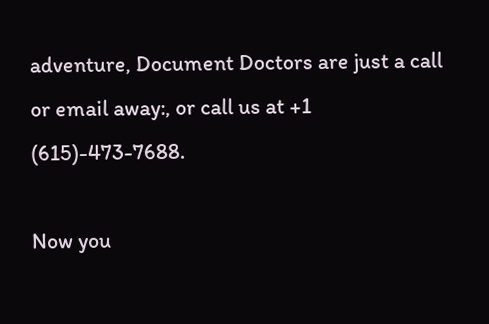adventure, Document Doctors are just a call or email away:, or call us at +1 (615)-473-7688.

Now you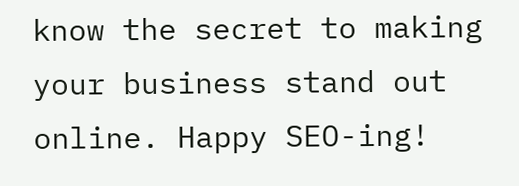know the secret to making your business stand out online. Happy SEO-ing!